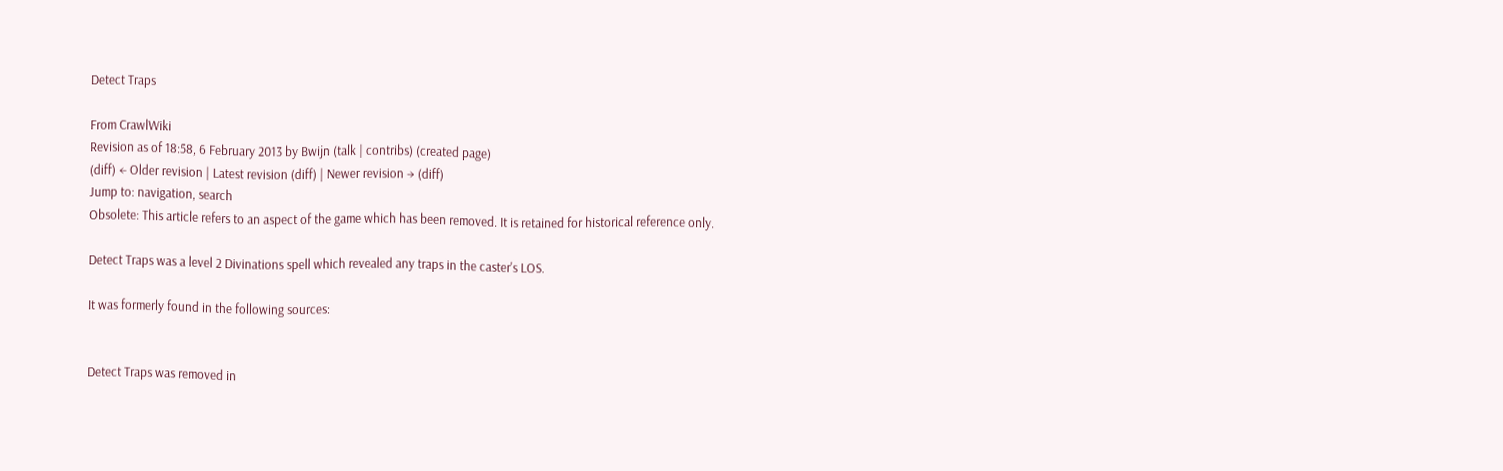Detect Traps

From CrawlWiki
Revision as of 18:58, 6 February 2013 by Bwijn (talk | contribs) (created page)
(diff) ← Older revision | Latest revision (diff) | Newer revision → (diff)
Jump to: navigation, search
Obsolete: This article refers to an aspect of the game which has been removed. It is retained for historical reference only.

Detect Traps was a level 2 Divinations spell which revealed any traps in the caster's LOS.

It was formerly found in the following sources:


Detect Traps was removed in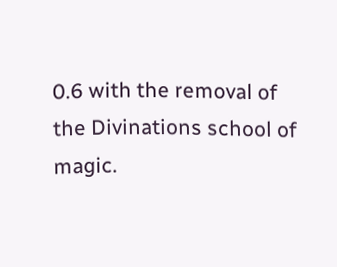0.6 with the removal of the Divinations school of magic.